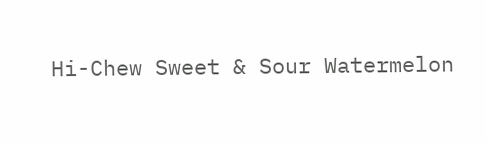Hi-Chew Sweet & Sour Watermelon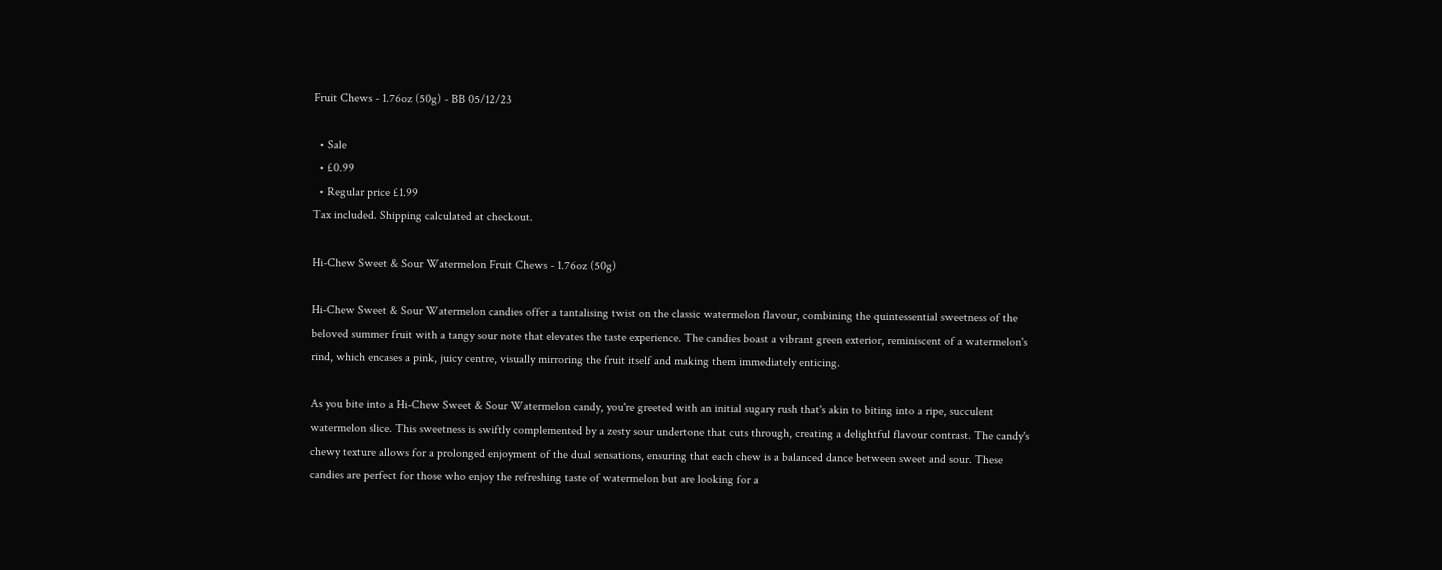Fruit Chews - 1.76oz (50g) - BB 05/12/23

  • Sale
  • £0.99
  • Regular price £1.99
Tax included. Shipping calculated at checkout.

Hi-Chew Sweet & Sour Watermelon Fruit Chews - 1.76oz (50g)

Hi-Chew Sweet & Sour Watermelon candies offer a tantalising twist on the classic watermelon flavour, combining the quintessential sweetness of the beloved summer fruit with a tangy sour note that elevates the taste experience. The candies boast a vibrant green exterior, reminiscent of a watermelon's rind, which encases a pink, juicy centre, visually mirroring the fruit itself and making them immediately enticing.

As you bite into a Hi-Chew Sweet & Sour Watermelon candy, you're greeted with an initial sugary rush that's akin to biting into a ripe, succulent watermelon slice. This sweetness is swiftly complemented by a zesty sour undertone that cuts through, creating a delightful flavour contrast. The candy's chewy texture allows for a prolonged enjoyment of the dual sensations, ensuring that each chew is a balanced dance between sweet and sour. These candies are perfect for those who enjoy the refreshing taste of watermelon but are looking for a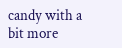candy with a bit more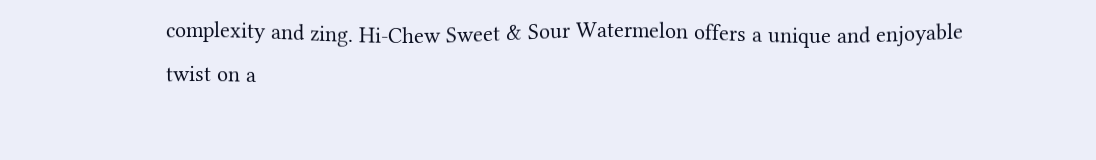complexity and zing. Hi-Chew Sweet & Sour Watermelon offers a unique and enjoyable twist on a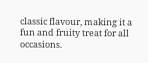classic flavour, making it a fun and fruity treat for all occasions.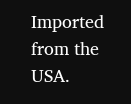Imported from the USA.